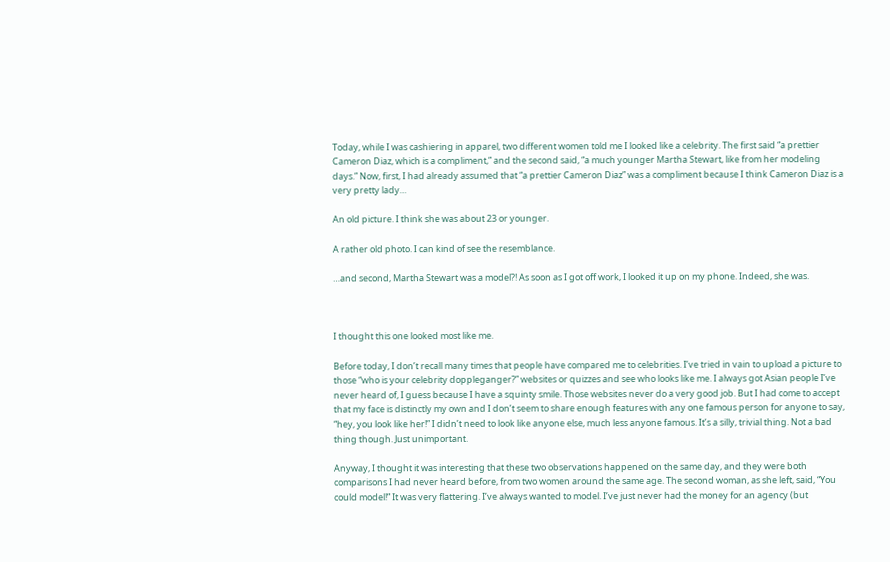Today, while I was cashiering in apparel, two different women told me I looked like a celebrity. The first said “a prettier Cameron Diaz, which is a compliment,” and the second said, “a much younger Martha Stewart, like from her modeling days.” Now, first, I had already assumed that “a prettier Cameron Diaz” was a compliment because I think Cameron Diaz is a very pretty lady…

An old picture. I think she was about 23 or younger.

A rather old photo. I can kind of see the resemblance.

…and second, Martha Stewart was a model?! As soon as I got off work, I looked it up on my phone. Indeed, she was.



I thought this one looked most like me.

Before today, I don’t recall many times that people have compared me to celebrities. I’ve tried in vain to upload a picture to those “who is your celebrity doppleganger?” websites or quizzes and see who looks like me. I always got Asian people I’ve never heard of, I guess because I have a squinty smile. Those websites never do a very good job. But I had come to accept that my face is distinctly my own and I don’t seem to share enough features with any one famous person for anyone to say, “hey, you look like her!” I didn’t need to look like anyone else, much less anyone famous. It’s a silly, trivial thing. Not a bad thing though. Just unimportant.

Anyway, I thought it was interesting that these two observations happened on the same day, and they were both comparisons I had never heard before, from two women around the same age. The second woman, as she left, said, “You could model!” It was very flattering. I’ve always wanted to model. I’ve just never had the money for an agency (but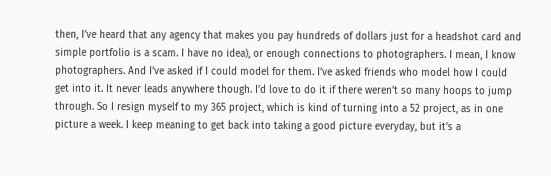then, I’ve heard that any agency that makes you pay hundreds of dollars just for a headshot card and simple portfolio is a scam. I have no idea), or enough connections to photographers. I mean, I know photographers. And I’ve asked if I could model for them. I’ve asked friends who model how I could get into it. It never leads anywhere though. I’d love to do it if there weren’t so many hoops to jump through. So I resign myself to my 365 project, which is kind of turning into a 52 project, as in one picture a week. I keep meaning to get back into taking a good picture everyday, but it’s a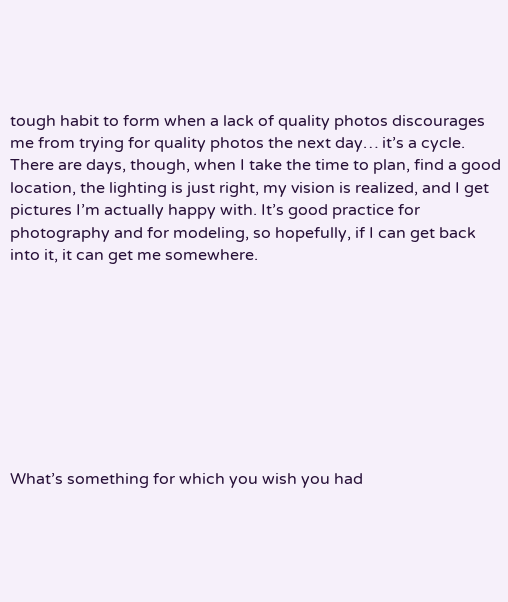tough habit to form when a lack of quality photos discourages me from trying for quality photos the next day… it’s a cycle. There are days, though, when I take the time to plan, find a good location, the lighting is just right, my vision is realized, and I get pictures I’m actually happy with. It’s good practice for photography and for modeling, so hopefully, if I can get back into it, it can get me somewhere.









What’s something for which you wish you had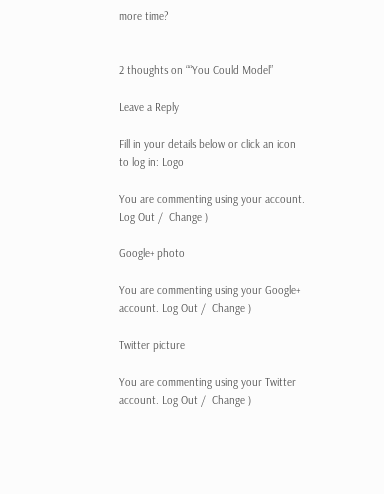more time?


2 thoughts on ““You Could Model”

Leave a Reply

Fill in your details below or click an icon to log in: Logo

You are commenting using your account. Log Out /  Change )

Google+ photo

You are commenting using your Google+ account. Log Out /  Change )

Twitter picture

You are commenting using your Twitter account. Log Out /  Change )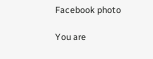Facebook photo

You are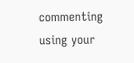commenting using your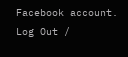Facebook account. Log Out /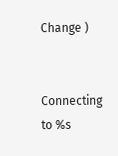Change )


Connecting to %s